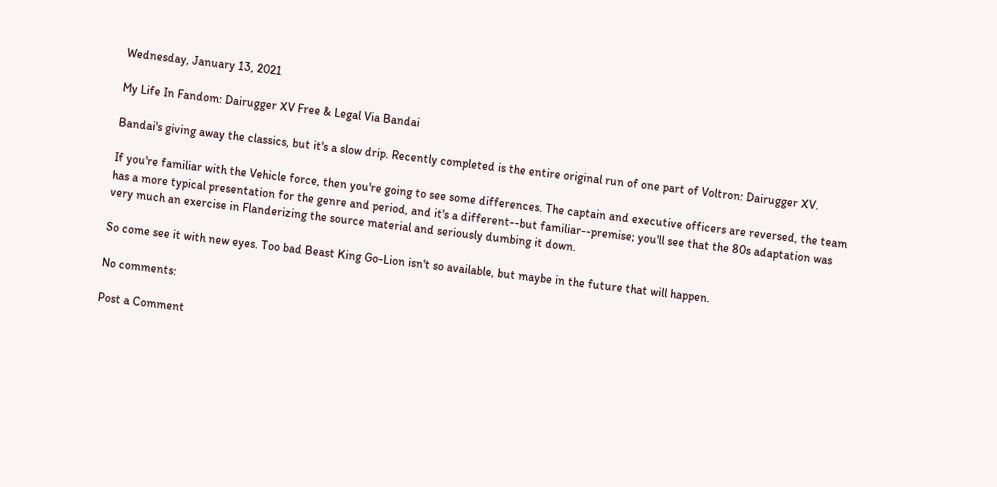Wednesday, January 13, 2021

My Life In Fandom: Dairugger XV Free & Legal Via Bandai

Bandai's giving away the classics, but it's a slow drip. Recently completed is the entire original run of one part of Voltron: Dairugger XV.

If you're familiar with the Vehicle force, then you're going to see some differences. The captain and executive officers are reversed, the team has a more typical presentation for the genre and period, and it's a different--but familiar--premise; you'll see that the 80s adaptation was very much an exercise in Flanderizing the source material and seriously dumbing it down.

So come see it with new eyes. Too bad Beast King Go-Lion isn't so available, but maybe in the future that will happen.

No comments:

Post a Comment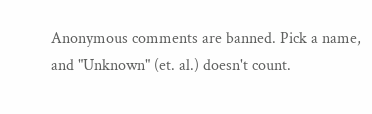Anonymous comments are banned. Pick a name, and "Unknown" (et. al.) doesn't count.